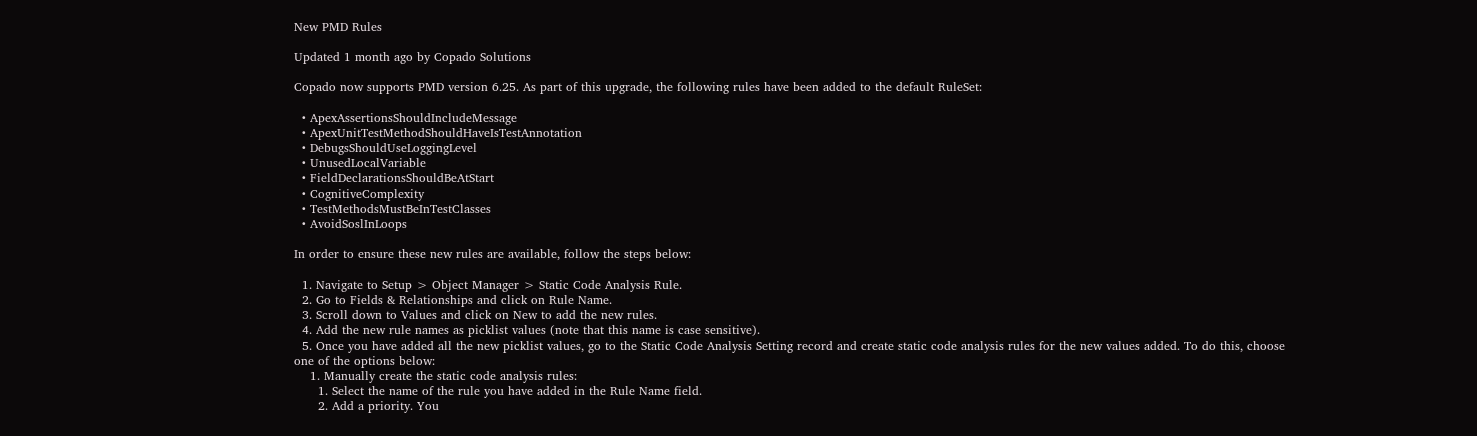New PMD Rules

Updated 1 month ago by Copado Solutions

Copado now supports PMD version 6.25. As part of this upgrade, the following rules have been added to the default RuleSet:

  • ApexAssertionsShouldIncludeMessage
  • ApexUnitTestMethodShouldHaveIsTestAnnotation
  • DebugsShouldUseLoggingLevel
  • UnusedLocalVariable
  • FieldDeclarationsShouldBeAtStart
  • CognitiveComplexity
  • TestMethodsMustBeInTestClasses
  • AvoidSoslInLoops

In order to ensure these new rules are available, follow the steps below:

  1. Navigate to Setup > Object Manager > Static Code Analysis Rule.
  2. Go to Fields & Relationships and click on Rule Name.
  3. Scroll down to Values and click on New to add the new rules.
  4. Add the new rule names as picklist values (note that this name is case sensitive).
  5. Once you have added all the new picklist values, go to the Static Code Analysis Setting record and create static code analysis rules for the new values added. To do this, choose one of the options below:
    1. Manually create the static code analysis rules:
      1. Select the name of the rule you have added in the Rule Name field.
      2. Add a priority. You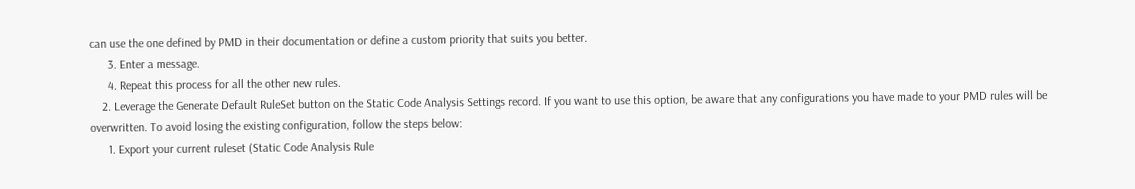can use the one defined by PMD in their documentation or define a custom priority that suits you better.
      3. Enter a message.
      4. Repeat this process for all the other new rules.
    2. Leverage the Generate Default RuleSet button on the Static Code Analysis Settings record. If you want to use this option, be aware that any configurations you have made to your PMD rules will be overwritten. To avoid losing the existing configuration, follow the steps below:
      1. Export your current ruleset (Static Code Analysis Rule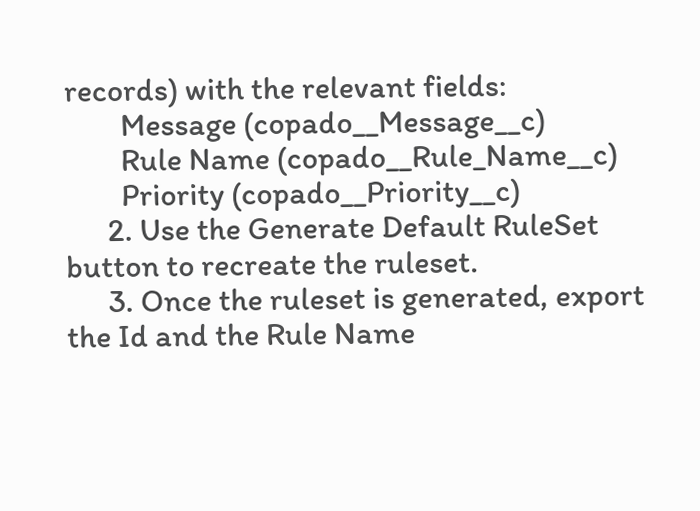records) with the relevant fields:
        Message (copado__Message__c)
        Rule Name (copado__Rule_Name__c)
        Priority (copado__Priority__c)
      2. Use the Generate Default RuleSet button to recreate the ruleset.
      3. Once the ruleset is generated, export the Id and the Rule Name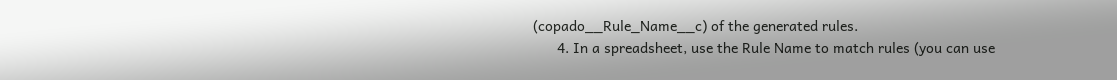(copado__Rule_Name__c) of the generated rules.
      4. In a spreadsheet, use the Rule Name to match rules (you can use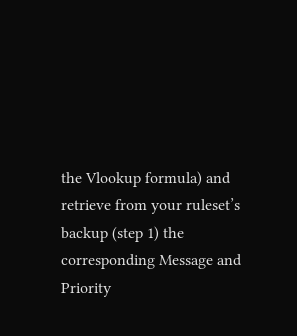the Vlookup formula) and retrieve from your ruleset’s backup (step 1) the corresponding Message and Priority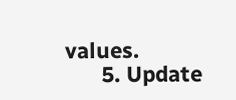values.
      5. Update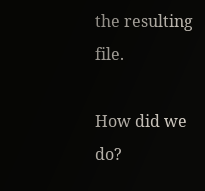the resulting file.

How did we do?